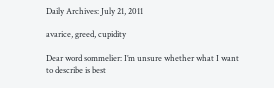Daily Archives: July 21, 2011

avarice, greed, cupidity

Dear word sommelier: I’m unsure whether what I want to describe is best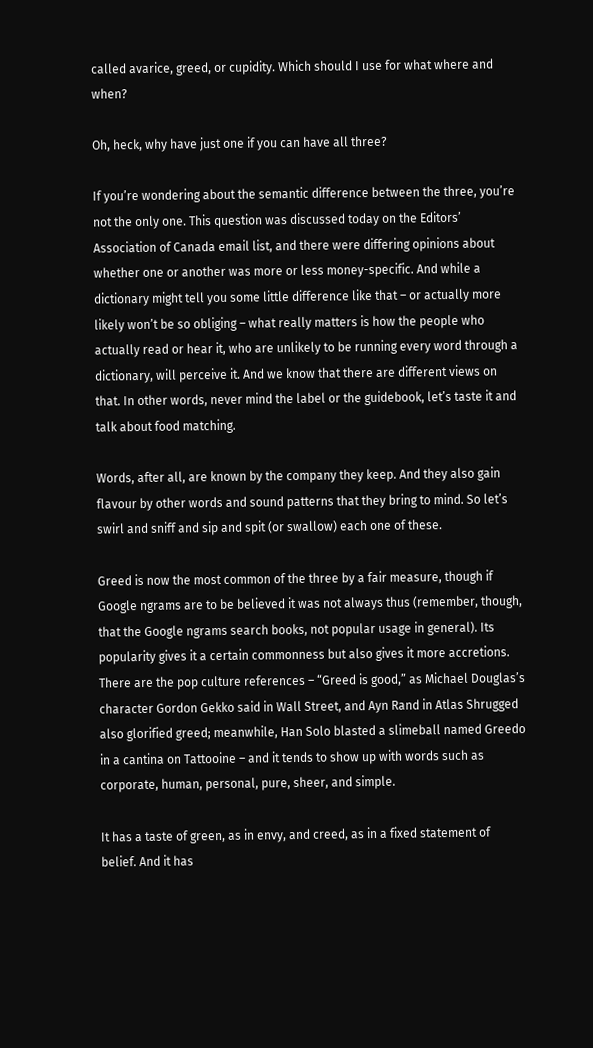called avarice, greed, or cupidity. Which should I use for what where and when?

Oh, heck, why have just one if you can have all three?

If you’re wondering about the semantic difference between the three, you’re not the only one. This question was discussed today on the Editors’ Association of Canada email list, and there were differing opinions about whether one or another was more or less money-specific. And while a dictionary might tell you some little difference like that – or actually more likely won’t be so obliging – what really matters is how the people who actually read or hear it, who are unlikely to be running every word through a dictionary, will perceive it. And we know that there are different views on that. In other words, never mind the label or the guidebook, let’s taste it and talk about food matching.

Words, after all, are known by the company they keep. And they also gain flavour by other words and sound patterns that they bring to mind. So let’s swirl and sniff and sip and spit (or swallow) each one of these.

Greed is now the most common of the three by a fair measure, though if Google ngrams are to be believed it was not always thus (remember, though, that the Google ngrams search books, not popular usage in general). Its popularity gives it a certain commonness but also gives it more accretions. There are the pop culture references – “Greed is good,” as Michael Douglas’s character Gordon Gekko said in Wall Street, and Ayn Rand in Atlas Shrugged also glorified greed; meanwhile, Han Solo blasted a slimeball named Greedo in a cantina on Tattooine – and it tends to show up with words such as corporate, human, personal, pure, sheer, and simple.

It has a taste of green, as in envy, and creed, as in a fixed statement of belief. And it has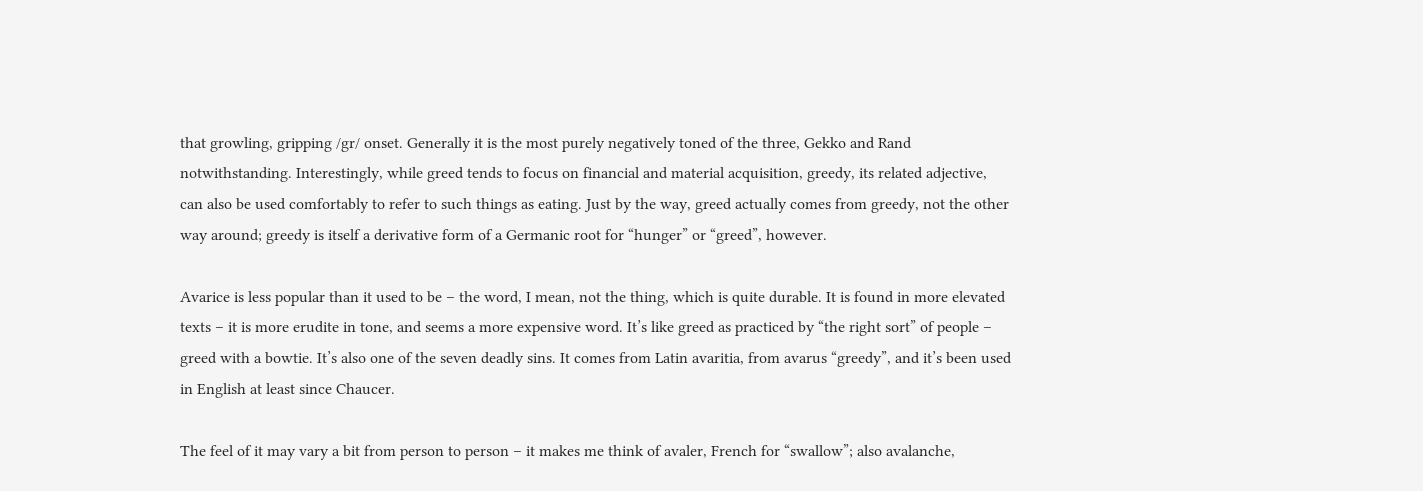that growling, gripping /gr/ onset. Generally it is the most purely negatively toned of the three, Gekko and Rand notwithstanding. Interestingly, while greed tends to focus on financial and material acquisition, greedy, its related adjective, can also be used comfortably to refer to such things as eating. Just by the way, greed actually comes from greedy, not the other way around; greedy is itself a derivative form of a Germanic root for “hunger” or “greed”, however.

Avarice is less popular than it used to be – the word, I mean, not the thing, which is quite durable. It is found in more elevated texts – it is more erudite in tone, and seems a more expensive word. It’s like greed as practiced by “the right sort” of people – greed with a bowtie. It’s also one of the seven deadly sins. It comes from Latin avaritia, from avarus “greedy”, and it’s been used in English at least since Chaucer.

The feel of it may vary a bit from person to person – it makes me think of avaler, French for “swallow”; also avalanche,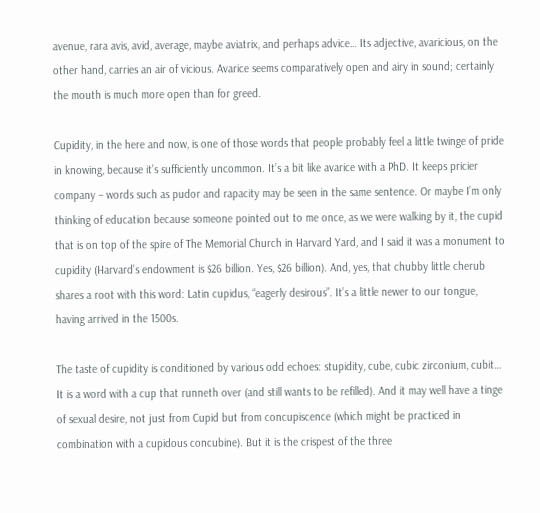avenue, rara avis, avid, average, maybe aviatrix, and perhaps advice… Its adjective, avaricious, on the other hand, carries an air of vicious. Avarice seems comparatively open and airy in sound; certainly the mouth is much more open than for greed.

Cupidity, in the here and now, is one of those words that people probably feel a little twinge of pride in knowing, because it’s sufficiently uncommon. It’s a bit like avarice with a PhD. It keeps pricier company – words such as pudor and rapacity may be seen in the same sentence. Or maybe I’m only thinking of education because someone pointed out to me once, as we were walking by it, the cupid that is on top of the spire of The Memorial Church in Harvard Yard, and I said it was a monument to cupidity (Harvard’s endowment is $26 billion. Yes, $26 billion). And, yes, that chubby little cherub shares a root with this word: Latin cupidus, “eagerly desirous”. It’s a little newer to our tongue, having arrived in the 1500s.

The taste of cupidity is conditioned by various odd echoes: stupidity, cube, cubic zirconium, cubit… It is a word with a cup that runneth over (and still wants to be refilled). And it may well have a tinge of sexual desire, not just from Cupid but from concupiscence (which might be practiced in combination with a cupidous concubine). But it is the crispest of the three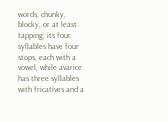words, chunky, blocky, or at least tapping; its four syllables have four stops, each with a vowel, while avarice has three syllables with fricatives and a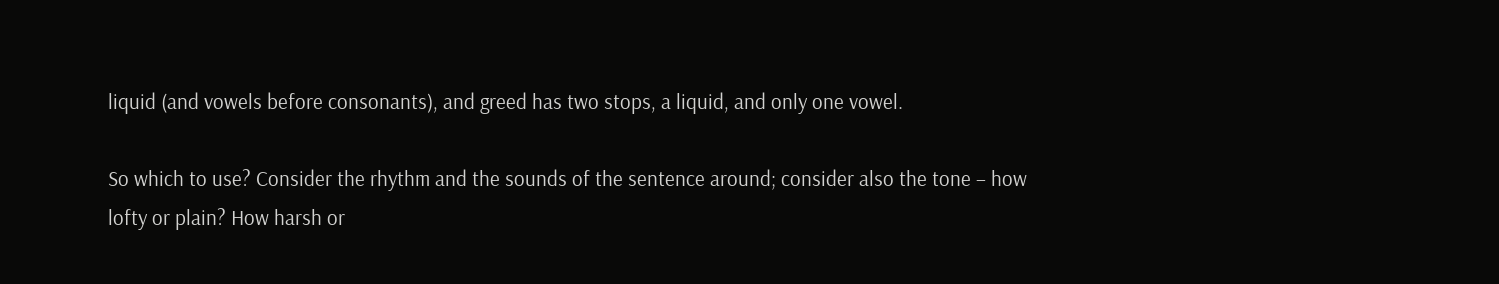liquid (and vowels before consonants), and greed has two stops, a liquid, and only one vowel.

So which to use? Consider the rhythm and the sounds of the sentence around; consider also the tone – how lofty or plain? How harsh or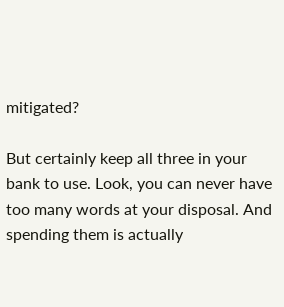mitigated?

But certainly keep all three in your bank to use. Look, you can never have too many words at your disposal. And spending them is actually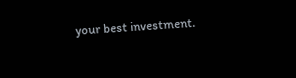your best investment.